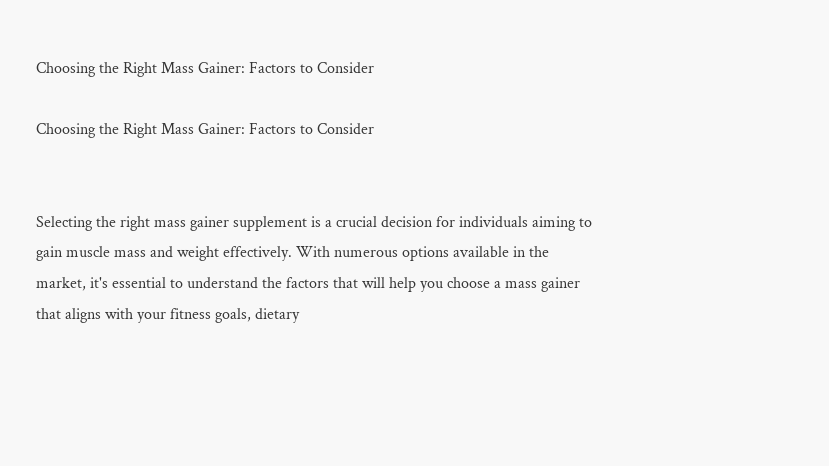Choosing the Right Mass Gainer: Factors to Consider

Choosing the Right Mass Gainer: Factors to Consider


Selecting the right mass gainer supplement is a crucial decision for individuals aiming to gain muscle mass and weight effectively. With numerous options available in the market, it's essential to understand the factors that will help you choose a mass gainer that aligns with your fitness goals, dietary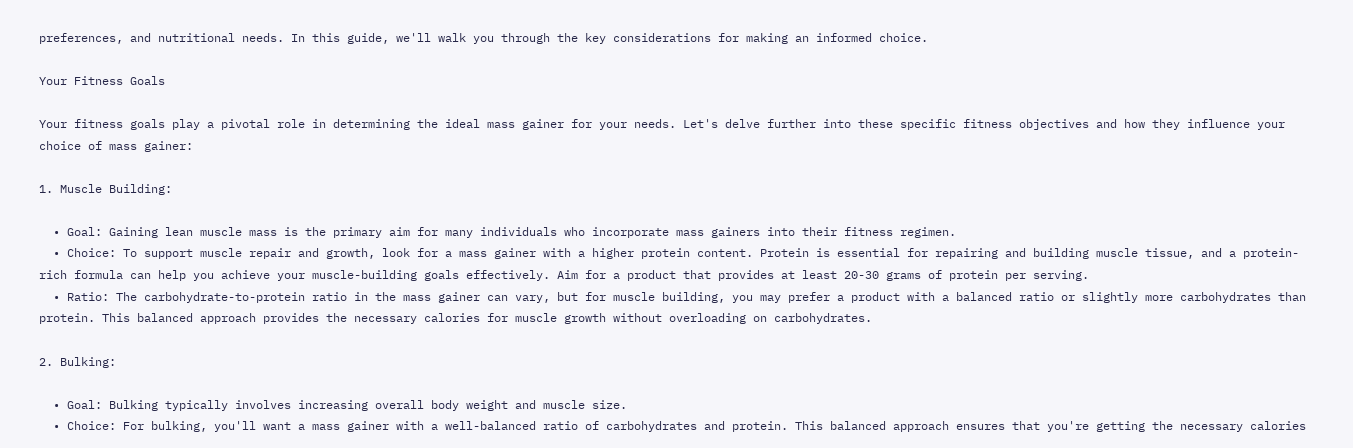preferences, and nutritional needs. In this guide, we'll walk you through the key considerations for making an informed choice.

Your Fitness Goals

Your fitness goals play a pivotal role in determining the ideal mass gainer for your needs. Let's delve further into these specific fitness objectives and how they influence your choice of mass gainer:

1. Muscle Building:

  • Goal: Gaining lean muscle mass is the primary aim for many individuals who incorporate mass gainers into their fitness regimen.
  • Choice: To support muscle repair and growth, look for a mass gainer with a higher protein content. Protein is essential for repairing and building muscle tissue, and a protein-rich formula can help you achieve your muscle-building goals effectively. Aim for a product that provides at least 20-30 grams of protein per serving.
  • Ratio: The carbohydrate-to-protein ratio in the mass gainer can vary, but for muscle building, you may prefer a product with a balanced ratio or slightly more carbohydrates than protein. This balanced approach provides the necessary calories for muscle growth without overloading on carbohydrates.

2. Bulking:

  • Goal: Bulking typically involves increasing overall body weight and muscle size.
  • Choice: For bulking, you'll want a mass gainer with a well-balanced ratio of carbohydrates and protein. This balanced approach ensures that you're getting the necessary calories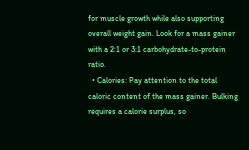for muscle growth while also supporting overall weight gain. Look for a mass gainer with a 2:1 or 3:1 carbohydrate-to-protein ratio.
  • Calories: Pay attention to the total caloric content of the mass gainer. Bulking requires a calorie surplus, so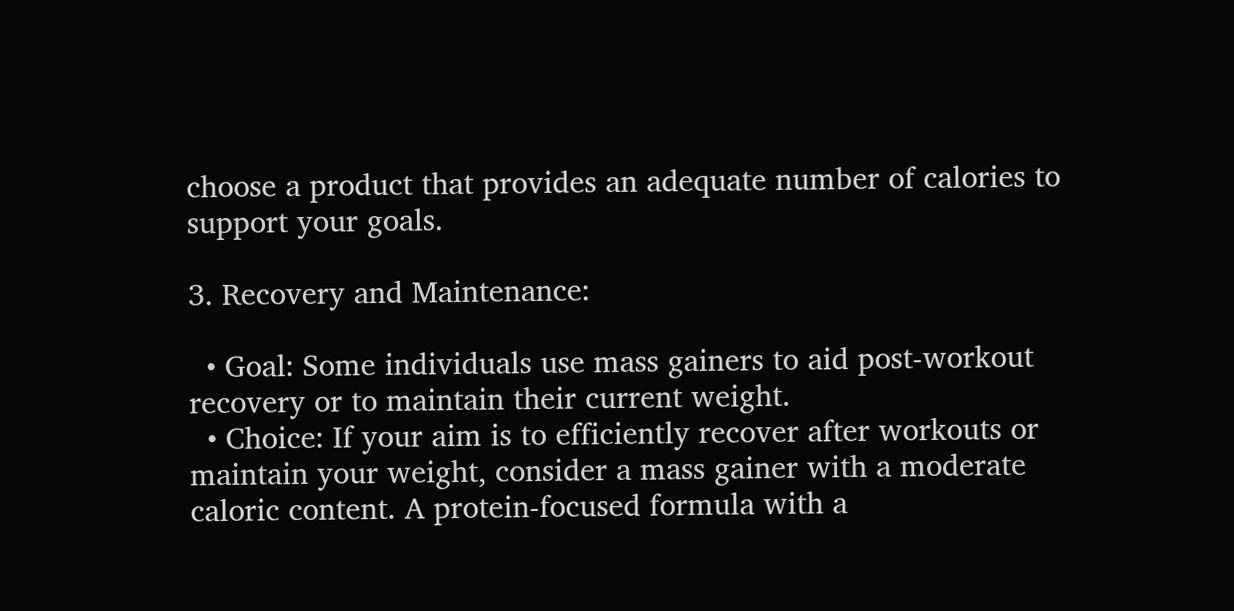choose a product that provides an adequate number of calories to support your goals.

3. Recovery and Maintenance:

  • Goal: Some individuals use mass gainers to aid post-workout recovery or to maintain their current weight.
  • Choice: If your aim is to efficiently recover after workouts or maintain your weight, consider a mass gainer with a moderate caloric content. A protein-focused formula with a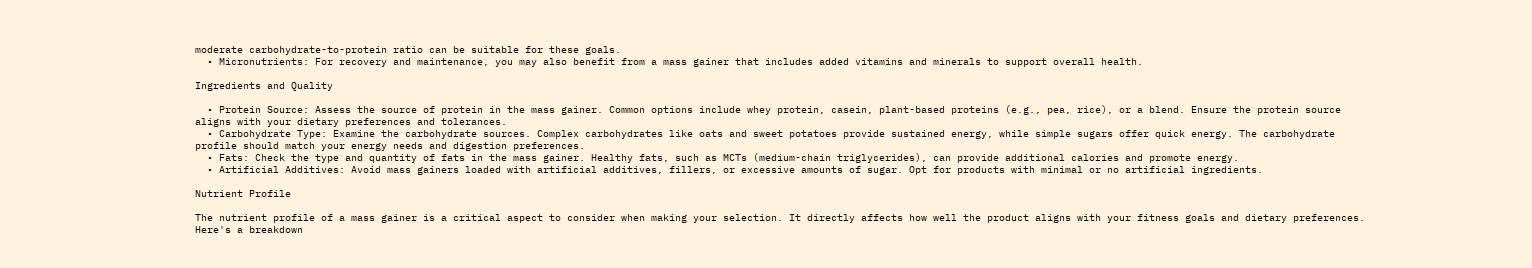moderate carbohydrate-to-protein ratio can be suitable for these goals.
  • Micronutrients: For recovery and maintenance, you may also benefit from a mass gainer that includes added vitamins and minerals to support overall health.

Ingredients and Quality

  • Protein Source: Assess the source of protein in the mass gainer. Common options include whey protein, casein, plant-based proteins (e.g., pea, rice), or a blend. Ensure the protein source aligns with your dietary preferences and tolerances.
  • Carbohydrate Type: Examine the carbohydrate sources. Complex carbohydrates like oats and sweet potatoes provide sustained energy, while simple sugars offer quick energy. The carbohydrate profile should match your energy needs and digestion preferences.
  • Fats: Check the type and quantity of fats in the mass gainer. Healthy fats, such as MCTs (medium-chain triglycerides), can provide additional calories and promote energy.
  • Artificial Additives: Avoid mass gainers loaded with artificial additives, fillers, or excessive amounts of sugar. Opt for products with minimal or no artificial ingredients.

Nutrient Profile

The nutrient profile of a mass gainer is a critical aspect to consider when making your selection. It directly affects how well the product aligns with your fitness goals and dietary preferences. Here's a breakdown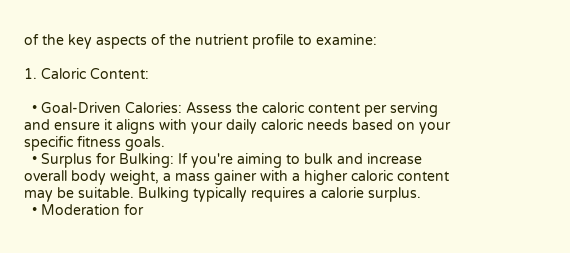of the key aspects of the nutrient profile to examine:

1. Caloric Content:

  • Goal-Driven Calories: Assess the caloric content per serving and ensure it aligns with your daily caloric needs based on your specific fitness goals.
  • Surplus for Bulking: If you're aiming to bulk and increase overall body weight, a mass gainer with a higher caloric content may be suitable. Bulking typically requires a calorie surplus.
  • Moderation for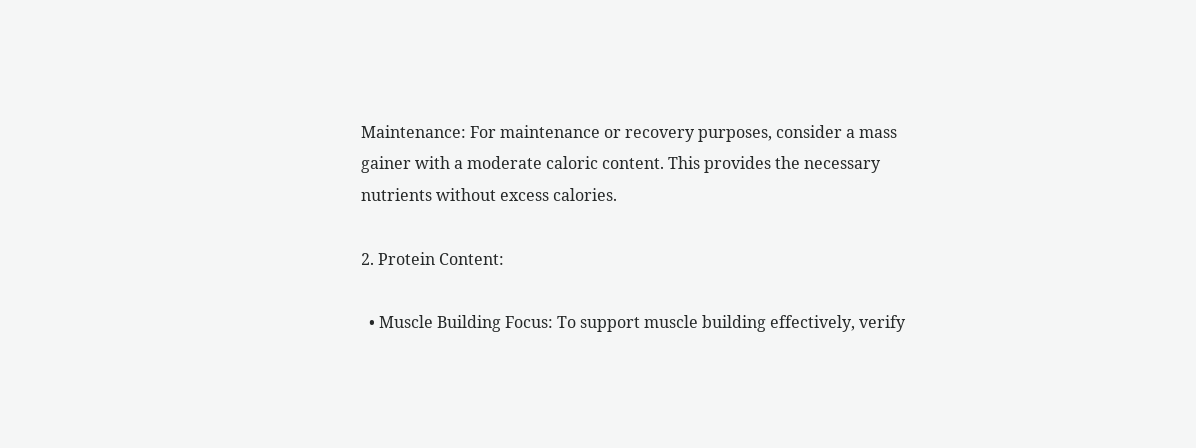Maintenance: For maintenance or recovery purposes, consider a mass gainer with a moderate caloric content. This provides the necessary nutrients without excess calories.

2. Protein Content:

  • Muscle Building Focus: To support muscle building effectively, verify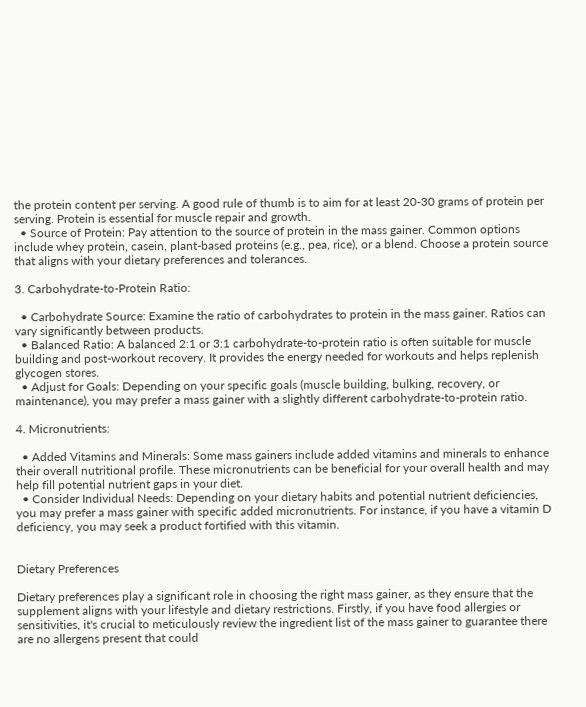the protein content per serving. A good rule of thumb is to aim for at least 20-30 grams of protein per serving. Protein is essential for muscle repair and growth.
  • Source of Protein: Pay attention to the source of protein in the mass gainer. Common options include whey protein, casein, plant-based proteins (e.g., pea, rice), or a blend. Choose a protein source that aligns with your dietary preferences and tolerances.

3. Carbohydrate-to-Protein Ratio:

  • Carbohydrate Source: Examine the ratio of carbohydrates to protein in the mass gainer. Ratios can vary significantly between products.
  • Balanced Ratio: A balanced 2:1 or 3:1 carbohydrate-to-protein ratio is often suitable for muscle building and post-workout recovery. It provides the energy needed for workouts and helps replenish glycogen stores.
  • Adjust for Goals: Depending on your specific goals (muscle building, bulking, recovery, or maintenance), you may prefer a mass gainer with a slightly different carbohydrate-to-protein ratio.

4. Micronutrients:

  • Added Vitamins and Minerals: Some mass gainers include added vitamins and minerals to enhance their overall nutritional profile. These micronutrients can be beneficial for your overall health and may help fill potential nutrient gaps in your diet.
  • Consider Individual Needs: Depending on your dietary habits and potential nutrient deficiencies, you may prefer a mass gainer with specific added micronutrients. For instance, if you have a vitamin D deficiency, you may seek a product fortified with this vitamin.


Dietary Preferences

Dietary preferences play a significant role in choosing the right mass gainer, as they ensure that the supplement aligns with your lifestyle and dietary restrictions. Firstly, if you have food allergies or sensitivities, it's crucial to meticulously review the ingredient list of the mass gainer to guarantee there are no allergens present that could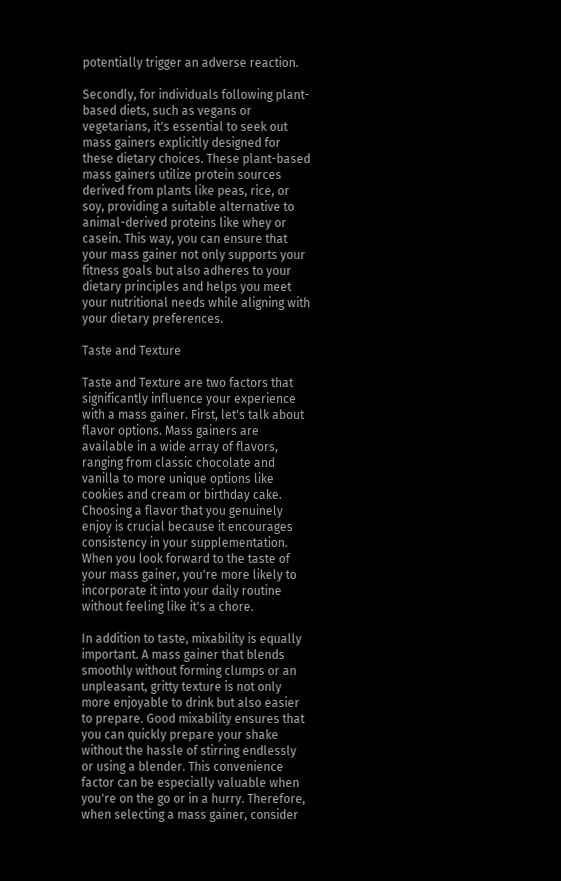potentially trigger an adverse reaction.

Secondly, for individuals following plant-based diets, such as vegans or vegetarians, it's essential to seek out mass gainers explicitly designed for these dietary choices. These plant-based mass gainers utilize protein sources derived from plants like peas, rice, or soy, providing a suitable alternative to animal-derived proteins like whey or casein. This way, you can ensure that your mass gainer not only supports your fitness goals but also adheres to your dietary principles and helps you meet your nutritional needs while aligning with your dietary preferences.

Taste and Texture

Taste and Texture are two factors that significantly influence your experience with a mass gainer. First, let's talk about flavor options. Mass gainers are available in a wide array of flavors, ranging from classic chocolate and vanilla to more unique options like cookies and cream or birthday cake. Choosing a flavor that you genuinely enjoy is crucial because it encourages consistency in your supplementation. When you look forward to the taste of your mass gainer, you're more likely to incorporate it into your daily routine without feeling like it's a chore.

In addition to taste, mixability is equally important. A mass gainer that blends smoothly without forming clumps or an unpleasant, gritty texture is not only more enjoyable to drink but also easier to prepare. Good mixability ensures that you can quickly prepare your shake without the hassle of stirring endlessly or using a blender. This convenience factor can be especially valuable when you're on the go or in a hurry. Therefore, when selecting a mass gainer, consider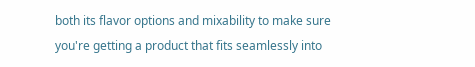both its flavor options and mixability to make sure you're getting a product that fits seamlessly into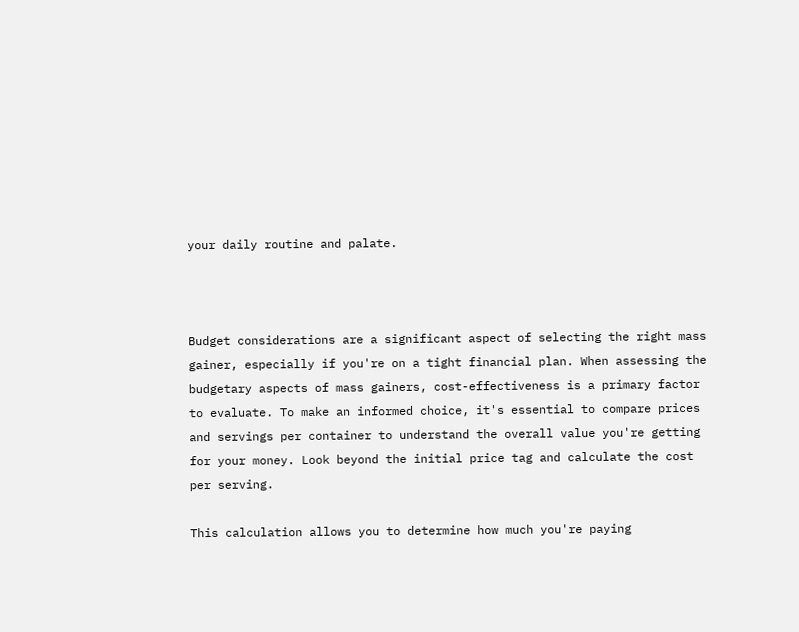your daily routine and palate.



Budget considerations are a significant aspect of selecting the right mass gainer, especially if you're on a tight financial plan. When assessing the budgetary aspects of mass gainers, cost-effectiveness is a primary factor to evaluate. To make an informed choice, it's essential to compare prices and servings per container to understand the overall value you're getting for your money. Look beyond the initial price tag and calculate the cost per serving.

This calculation allows you to determine how much you're paying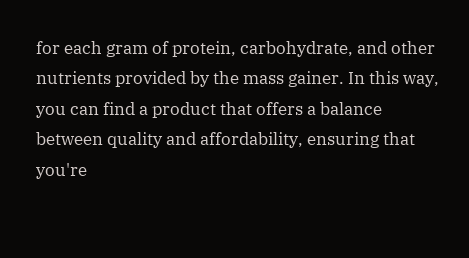for each gram of protein, carbohydrate, and other nutrients provided by the mass gainer. In this way, you can find a product that offers a balance between quality and affordability, ensuring that you're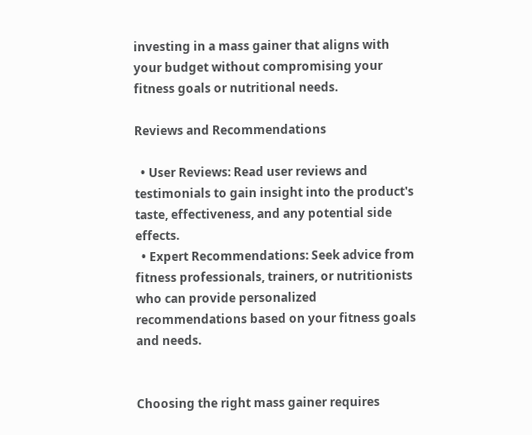investing in a mass gainer that aligns with your budget without compromising your fitness goals or nutritional needs.

Reviews and Recommendations

  • User Reviews: Read user reviews and testimonials to gain insight into the product's taste, effectiveness, and any potential side effects.
  • Expert Recommendations: Seek advice from fitness professionals, trainers, or nutritionists who can provide personalized recommendations based on your fitness goals and needs.


Choosing the right mass gainer requires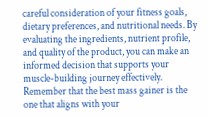careful consideration of your fitness goals, dietary preferences, and nutritional needs. By evaluating the ingredients, nutrient profile, and quality of the product, you can make an informed decision that supports your muscle-building journey effectively. Remember that the best mass gainer is the one that aligns with your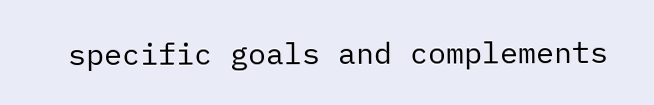specific goals and complements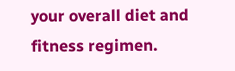your overall diet and fitness regimen.